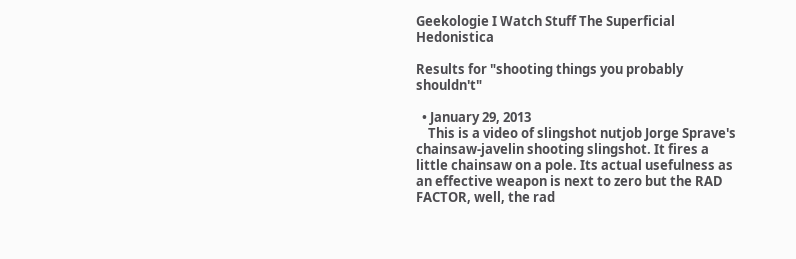Geekologie I Watch Stuff The Superficial Hedonistica

Results for "shooting things you probably shouldn't"

  • January 29, 2013
    This is a video of slingshot nutjob Jorge Sprave's chainsaw-javelin shooting slingshot. It fires a little chainsaw on a pole. Its actual usefulness as an effective weapon is next to zero but the RAD FACTOR, well, the rad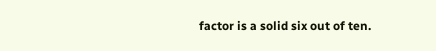factor is a solid six out of ten.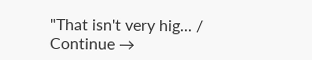"That isn't very hig... / Continue →